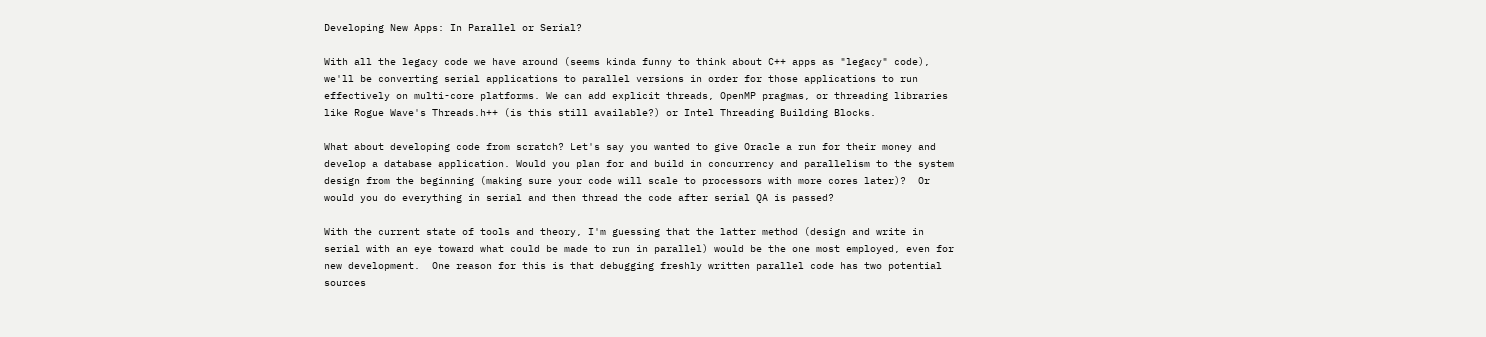Developing New Apps: In Parallel or Serial?

With all the legacy code we have around (seems kinda funny to think about C++ apps as "legacy" code), we'll be converting serial applications to parallel versions in order for those applications to run effectively on multi-core platforms. We can add explicit threads, OpenMP pragmas, or threading libraries like Rogue Wave's Threads.h++ (is this still available?) or Intel Threading Building Blocks.

What about developing code from scratch? Let's say you wanted to give Oracle a run for their money and develop a database application. Would you plan for and build in concurrency and parallelism to the system design from the beginning (making sure your code will scale to processors with more cores later)?  Or would you do everything in serial and then thread the code after serial QA is passed?

With the current state of tools and theory, I'm guessing that the latter method (design and write in serial with an eye toward what could be made to run in parallel) would be the one most employed, even for new development.  One reason for this is that debugging freshly written parallel code has two potential sources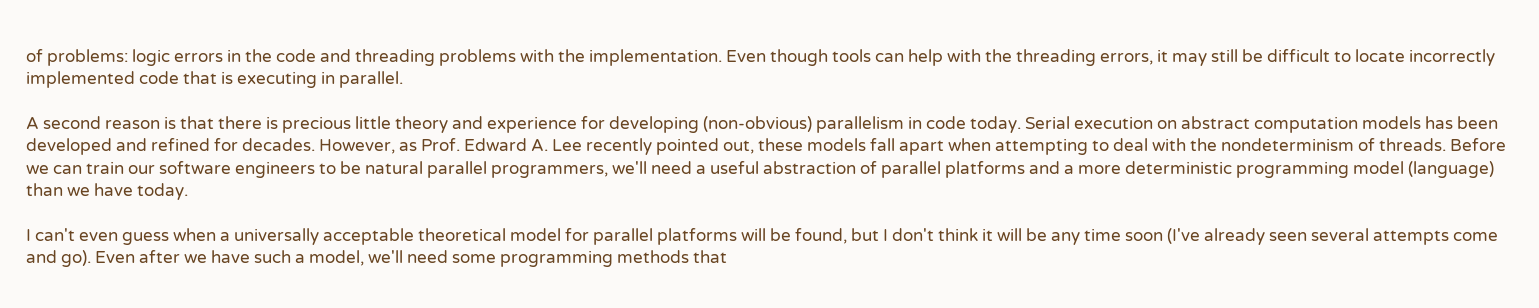of problems: logic errors in the code and threading problems with the implementation. Even though tools can help with the threading errors, it may still be difficult to locate incorrectly implemented code that is executing in parallel.

A second reason is that there is precious little theory and experience for developing (non-obvious) parallelism in code today. Serial execution on abstract computation models has been developed and refined for decades. However, as Prof. Edward A. Lee recently pointed out, these models fall apart when attempting to deal with the nondeterminism of threads. Before we can train our software engineers to be natural parallel programmers, we'll need a useful abstraction of parallel platforms and a more deterministic programming model (language) than we have today.

I can't even guess when a universally acceptable theoretical model for parallel platforms will be found, but I don't think it will be any time soon (I've already seen several attempts come and go). Even after we have such a model, we'll need some programming methods that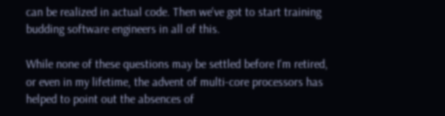can be realized in actual code. Then we've got to start training budding software engineers in all of this.

While none of these questions may be settled before I'm retired, or even in my lifetime, the advent of multi-core processors has helped to point out the absences of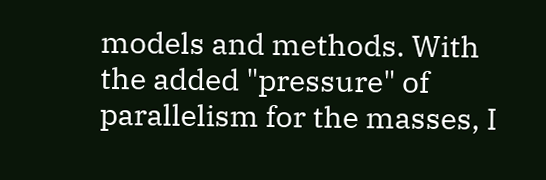models and methods. With the added "pressure" of parallelism for the masses, I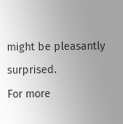might be pleasantly surprised.
For more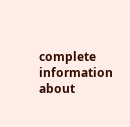complete information about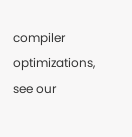compiler optimizations, see our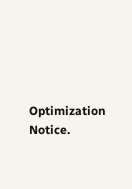Optimization Notice.